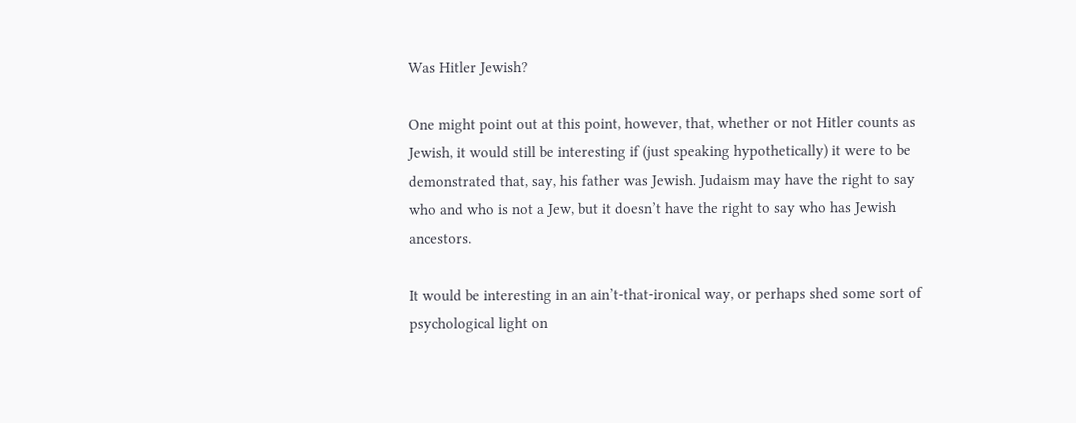Was Hitler Jewish?

One might point out at this point, however, that, whether or not Hitler counts as Jewish, it would still be interesting if (just speaking hypothetically) it were to be demonstrated that, say, his father was Jewish. Judaism may have the right to say who and who is not a Jew, but it doesn’t have the right to say who has Jewish ancestors.

It would be interesting in an ain’t-that-ironical way, or perhaps shed some sort of psychological light on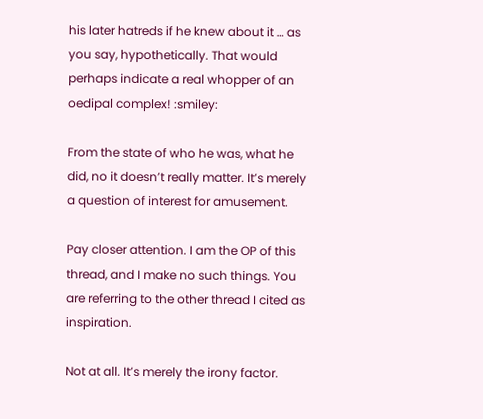his later hatreds if he knew about it … as you say, hypothetically. That would perhaps indicate a real whopper of an oedipal complex! :smiley:

From the state of who he was, what he did, no it doesn’t really matter. It’s merely a question of interest for amusement.

Pay closer attention. I am the OP of this thread, and I make no such things. You are referring to the other thread I cited as inspiration.

Not at all. It’s merely the irony factor.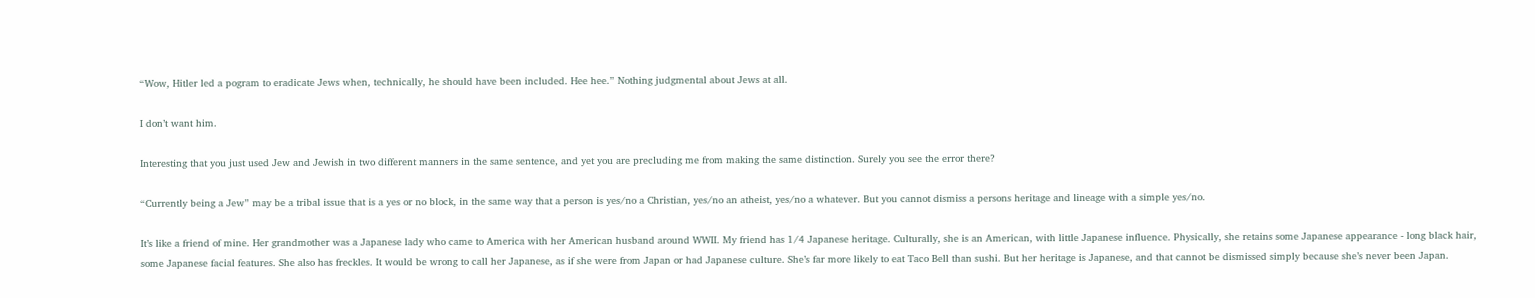“Wow, Hitler led a pogram to eradicate Jews when, technically, he should have been included. Hee hee.” Nothing judgmental about Jews at all.

I don’t want him.

Interesting that you just used Jew and Jewish in two different manners in the same sentence, and yet you are precluding me from making the same distinction. Surely you see the error there?

“Currently being a Jew” may be a tribal issue that is a yes or no block, in the same way that a person is yes/no a Christian, yes/no an atheist, yes/no a whatever. But you cannot dismiss a persons heritage and lineage with a simple yes/no.

It’s like a friend of mine. Her grandmother was a Japanese lady who came to America with her American husband around WWII. My friend has 1/4 Japanese heritage. Culturally, she is an American, with little Japanese influence. Physically, she retains some Japanese appearance - long black hair, some Japanese facial features. She also has freckles. It would be wrong to call her Japanese, as if she were from Japan or had Japanese culture. She’s far more likely to eat Taco Bell than sushi. But her heritage is Japanese, and that cannot be dismissed simply because she’s never been Japan.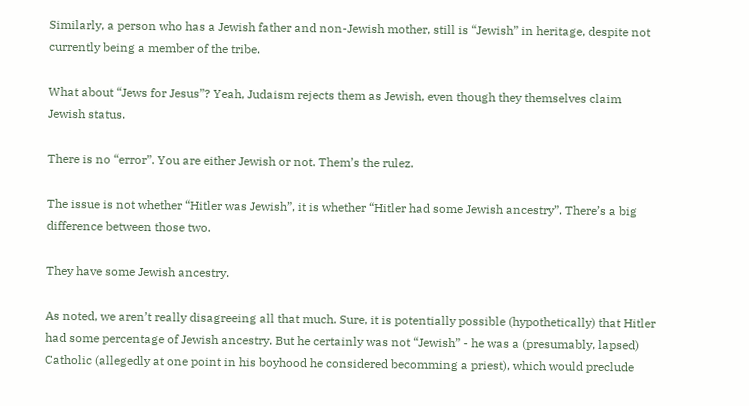Similarly, a person who has a Jewish father and non-Jewish mother, still is “Jewish” in heritage, despite not currently being a member of the tribe.

What about “Jews for Jesus”? Yeah, Judaism rejects them as Jewish, even though they themselves claim Jewish status.

There is no “error”. You are either Jewish or not. Them’s the rulez.

The issue is not whether “Hitler was Jewish”, it is whether “Hitler had some Jewish ancestry”. There’s a big difference between those two.

They have some Jewish ancestry.

As noted, we aren’t really disagreeing all that much. Sure, it is potentially possible (hypothetically) that Hitler had some percentage of Jewish ancestry. But he certainly was not “Jewish” - he was a (presumably, lapsed) Catholic (allegedly at one point in his boyhood he considered becomming a priest), which would preclude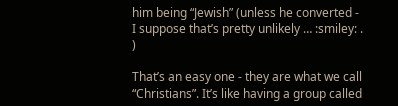him being “Jewish” (unless he converted - I suppose that’s pretty unlikely … :smiley: . )

That’s an easy one - they are what we call “Christians”. It’s like having a group called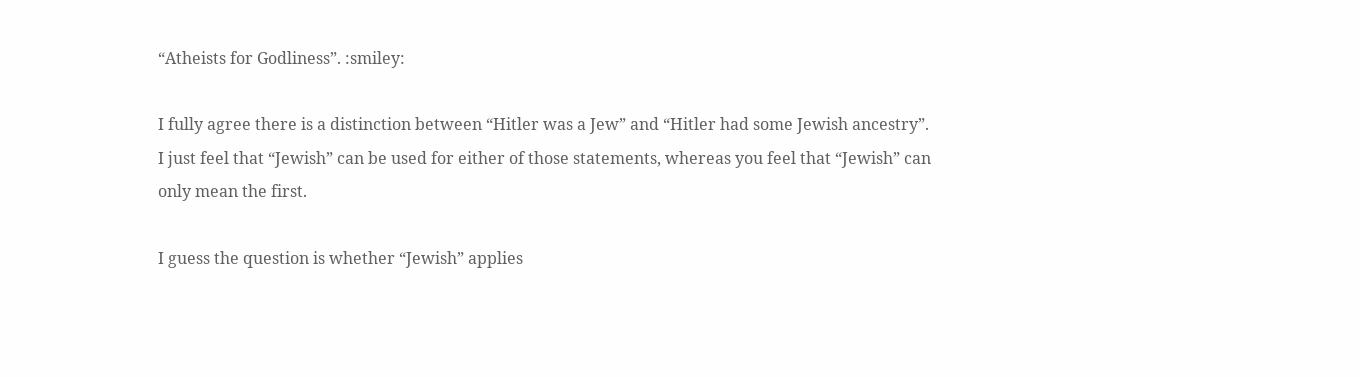“Atheists for Godliness”. :smiley:

I fully agree there is a distinction between “Hitler was a Jew” and “Hitler had some Jewish ancestry”. I just feel that “Jewish” can be used for either of those statements, whereas you feel that “Jewish” can only mean the first.

I guess the question is whether “Jewish” applies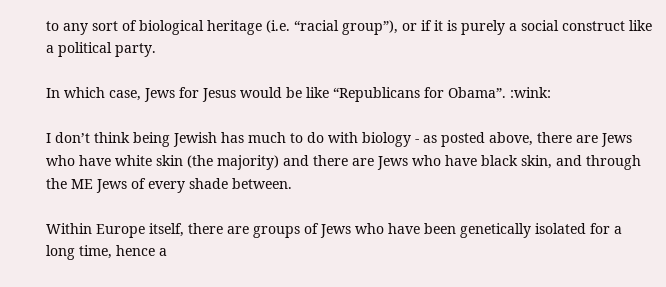to any sort of biological heritage (i.e. “racial group”), or if it is purely a social construct like a political party.

In which case, Jews for Jesus would be like “Republicans for Obama”. :wink:

I don’t think being Jewish has much to do with biology - as posted above, there are Jews who have white skin (the majority) and there are Jews who have black skin, and through the ME Jews of every shade between.

Within Europe itself, there are groups of Jews who have been genetically isolated for a long time, hence a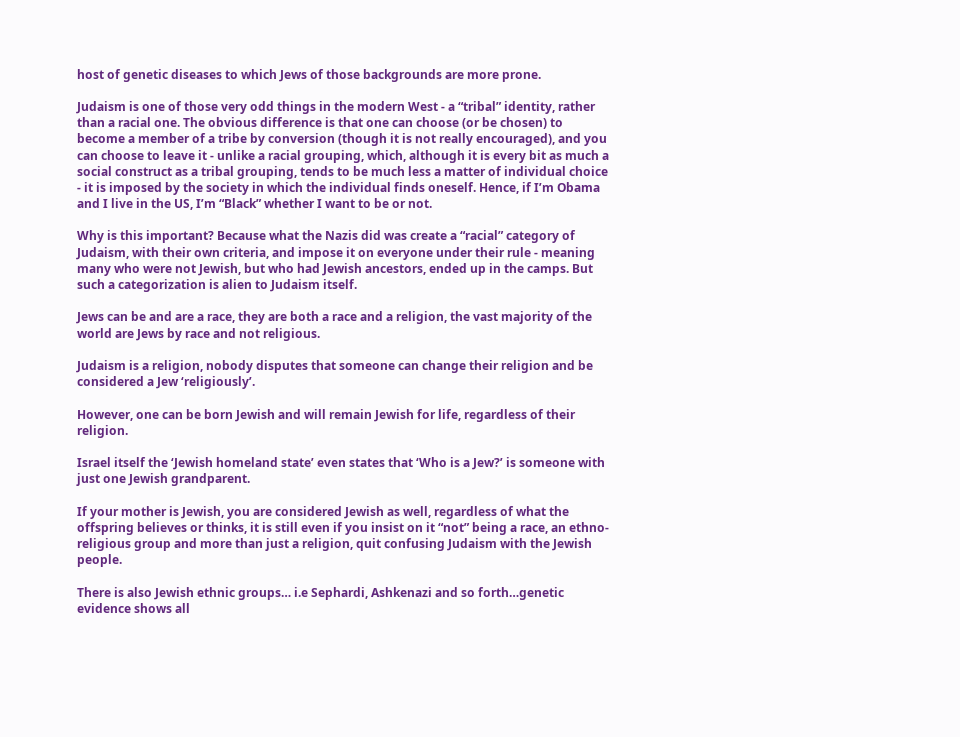host of genetic diseases to which Jews of those backgrounds are more prone.

Judaism is one of those very odd things in the modern West - a “tribal” identity, rather than a racial one. The obvious difference is that one can choose (or be chosen) to become a member of a tribe by conversion (though it is not really encouraged), and you can choose to leave it - unlike a racial grouping, which, although it is every bit as much a social construct as a tribal grouping, tends to be much less a matter of individual choice - it is imposed by the society in which the individual finds oneself. Hence, if I’m Obama and I live in the US, I’m “Black” whether I want to be or not.

Why is this important? Because what the Nazis did was create a “racial” category of Judaism, with their own criteria, and impose it on everyone under their rule - meaning many who were not Jewish, but who had Jewish ancestors, ended up in the camps. But such a categorization is alien to Judaism itself.

Jews can be and are a race, they are both a race and a religion, the vast majority of the world are Jews by race and not religious.

Judaism is a religion, nobody disputes that someone can change their religion and be considered a Jew ‘religiously’.

However, one can be born Jewish and will remain Jewish for life, regardless of their religion.

Israel itself the ‘Jewish homeland state’ even states that ‘Who is a Jew?’ is someone with just one Jewish grandparent.

If your mother is Jewish, you are considered Jewish as well, regardless of what the offspring believes or thinks, it is still even if you insist on it “not” being a race, an ethno-religious group and more than just a religion, quit confusing Judaism with the Jewish people.

There is also Jewish ethnic groups… i.e Sephardi, Ashkenazi and so forth…genetic evidence shows all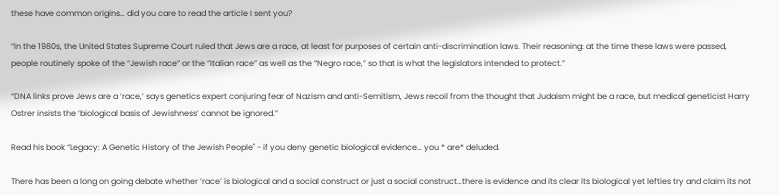these have common origins… did you care to read the article I sent you?

“In the 1980s, the United States Supreme Court ruled that Jews are a race, at least for purposes of certain anti-discrimination laws. Their reasoning: at the time these laws were passed, people routinely spoke of the “Jewish race” or the “Italian race” as well as the “Negro race,” so that is what the legislators intended to protect.”

“DNA links prove Jews are a ‘race,’ says genetics expert conjuring fear of Nazism and anti-Semitism, Jews recoil from the thought that Judaism might be a race, but medical geneticist Harry Ostrer insists the ‘biological basis of Jewishness’ cannot be ignored.”

Read his book “Legacy: A Genetic History of the Jewish People" - if you deny genetic biological evidence… you * are* deluded.

There has been a long on going debate whether ‘race’ is biological and a social construct or just a social construct…there is evidence and its clear its biological yet lefties try and claim its not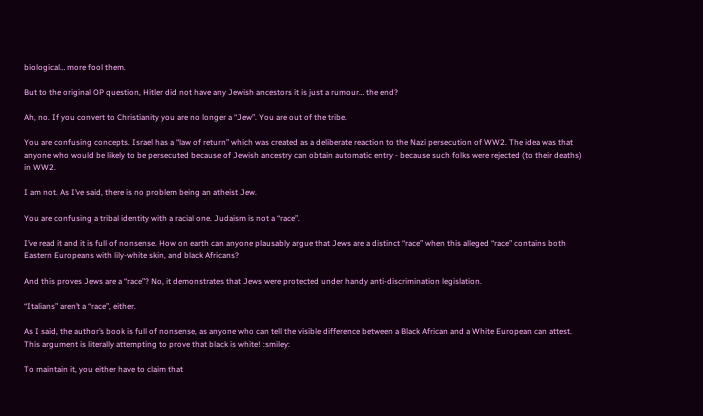biological… more fool them.

But to the original OP question, Hitler did not have any Jewish ancestors it is just a rumour… the end?

Ah, no. If you convert to Christianity you are no longer a “Jew”. You are out of the tribe.

You are confusing concepts. Israel has a “law of return” which was created as a deliberate reaction to the Nazi persecution of WW2. The idea was that anyone who would be likely to be persecuted because of Jewish ancestry can obtain automatic entry - because such folks were rejected (to their deaths) in WW2.

I am not. As I’ve said, there is no problem being an atheist Jew.

You are confusing a tribal identity with a racial one. Judaism is not a “race”.

I’ve read it and it is full of nonsense. How on earth can anyone plausably argue that Jews are a distinct “race” when this alleged “race” contains both Eastern Europeans with lily-white skin, and black Africans?

And this proves Jews are a “race”? No, it demonstrates that Jews were protected under handy anti-discrimination legislation.

“Italians” aren’t a “race”, either.

As I said, the author’s book is full of nonsense, as anyone who can tell the visible difference between a Black African and a White European can attest. This argument is literally attempting to prove that black is white! :smiley:

To maintain it, you either have to claim that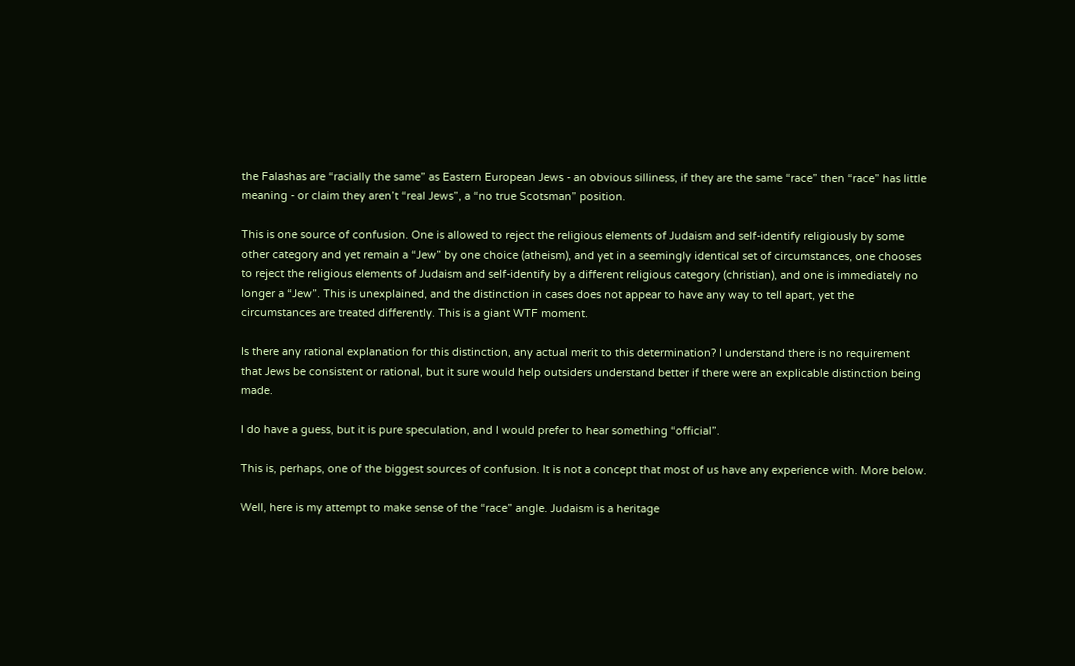the Falashas are “racially the same” as Eastern European Jews - an obvious silliness, if they are the same “race” then “race” has little meaning - or claim they aren’t “real Jews”, a “no true Scotsman” position.

This is one source of confusion. One is allowed to reject the religious elements of Judaism and self-identify religiously by some other category and yet remain a “Jew” by one choice (atheism), and yet in a seemingly identical set of circumstances, one chooses to reject the religious elements of Judaism and self-identify by a different religious category (christian), and one is immediately no longer a “Jew”. This is unexplained, and the distinction in cases does not appear to have any way to tell apart, yet the circumstances are treated differently. This is a giant WTF moment.

Is there any rational explanation for this distinction, any actual merit to this determination? I understand there is no requirement that Jews be consistent or rational, but it sure would help outsiders understand better if there were an explicable distinction being made.

I do have a guess, but it is pure speculation, and I would prefer to hear something “official”.

This is, perhaps, one of the biggest sources of confusion. It is not a concept that most of us have any experience with. More below.

Well, here is my attempt to make sense of the “race” angle. Judaism is a heritage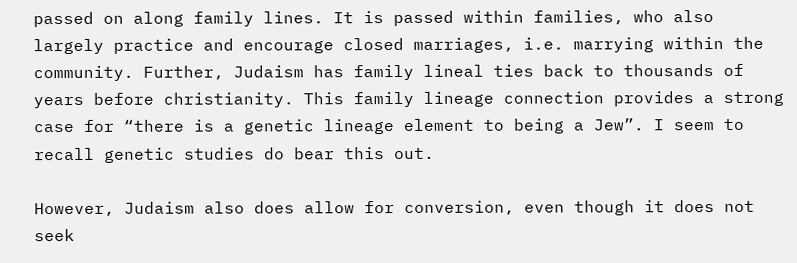passed on along family lines. It is passed within families, who also largely practice and encourage closed marriages, i.e. marrying within the community. Further, Judaism has family lineal ties back to thousands of years before christianity. This family lineage connection provides a strong case for “there is a genetic lineage element to being a Jew”. I seem to recall genetic studies do bear this out.

However, Judaism also does allow for conversion, even though it does not seek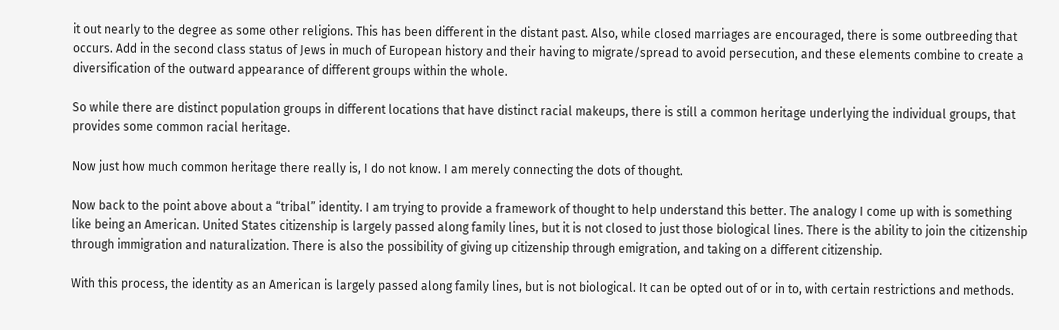it out nearly to the degree as some other religions. This has been different in the distant past. Also, while closed marriages are encouraged, there is some outbreeding that occurs. Add in the second class status of Jews in much of European history and their having to migrate/spread to avoid persecution, and these elements combine to create a diversification of the outward appearance of different groups within the whole.

So while there are distinct population groups in different locations that have distinct racial makeups, there is still a common heritage underlying the individual groups, that provides some common racial heritage.

Now just how much common heritage there really is, I do not know. I am merely connecting the dots of thought.

Now back to the point above about a “tribal” identity. I am trying to provide a framework of thought to help understand this better. The analogy I come up with is something like being an American. United States citizenship is largely passed along family lines, but it is not closed to just those biological lines. There is the ability to join the citizenship through immigration and naturalization. There is also the possibility of giving up citizenship through emigration, and taking on a different citizenship.

With this process, the identity as an American is largely passed along family lines, but is not biological. It can be opted out of or in to, with certain restrictions and methods.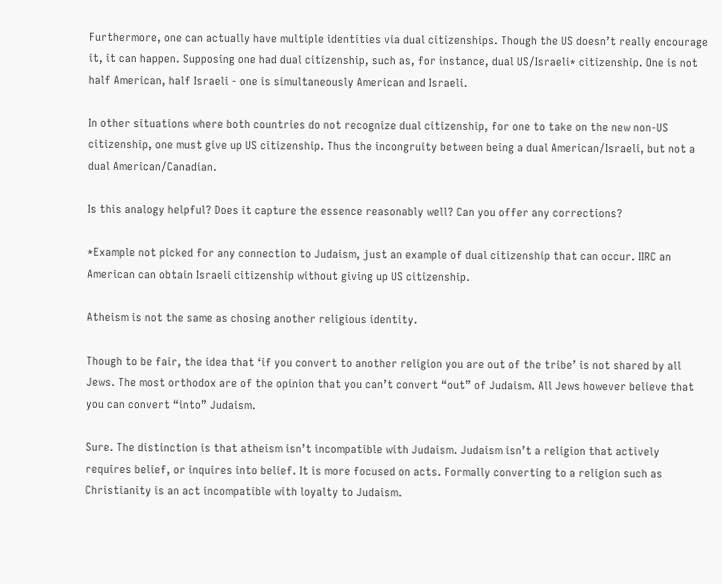Furthermore, one can actually have multiple identities via dual citizenships. Though the US doesn’t really encourage it, it can happen. Supposing one had dual citizenship, such as, for instance, dual US/Israeli* citizenship. One is not half American, half Israeli - one is simultaneously American and Israeli.

In other situations where both countries do not recognize dual citizenship, for one to take on the new non-US citizenship, one must give up US citizenship. Thus the incongruity between being a dual American/Israeli, but not a dual American/Canadian.

Is this analogy helpful? Does it capture the essence reasonably well? Can you offer any corrections?

*Example not picked for any connection to Judaism, just an example of dual citizenship that can occur. IIRC an American can obtain Israeli citizenship without giving up US citizenship.

Atheism is not the same as chosing another religious identity.

Though to be fair, the idea that ‘if you convert to another religion you are out of the tribe’ is not shared by all Jews. The most orthodox are of the opinion that you can’t convert “out” of Judaism. All Jews however believe that you can convert “into” Judaism.

Sure. The distinction is that atheism isn’t incompatible with Judaism. Judaism isn’t a religion that actively requires belief, or inquires into belief. It is more focused on acts. Formally converting to a religion such as Christianity is an act incompatible with loyalty to Judaism.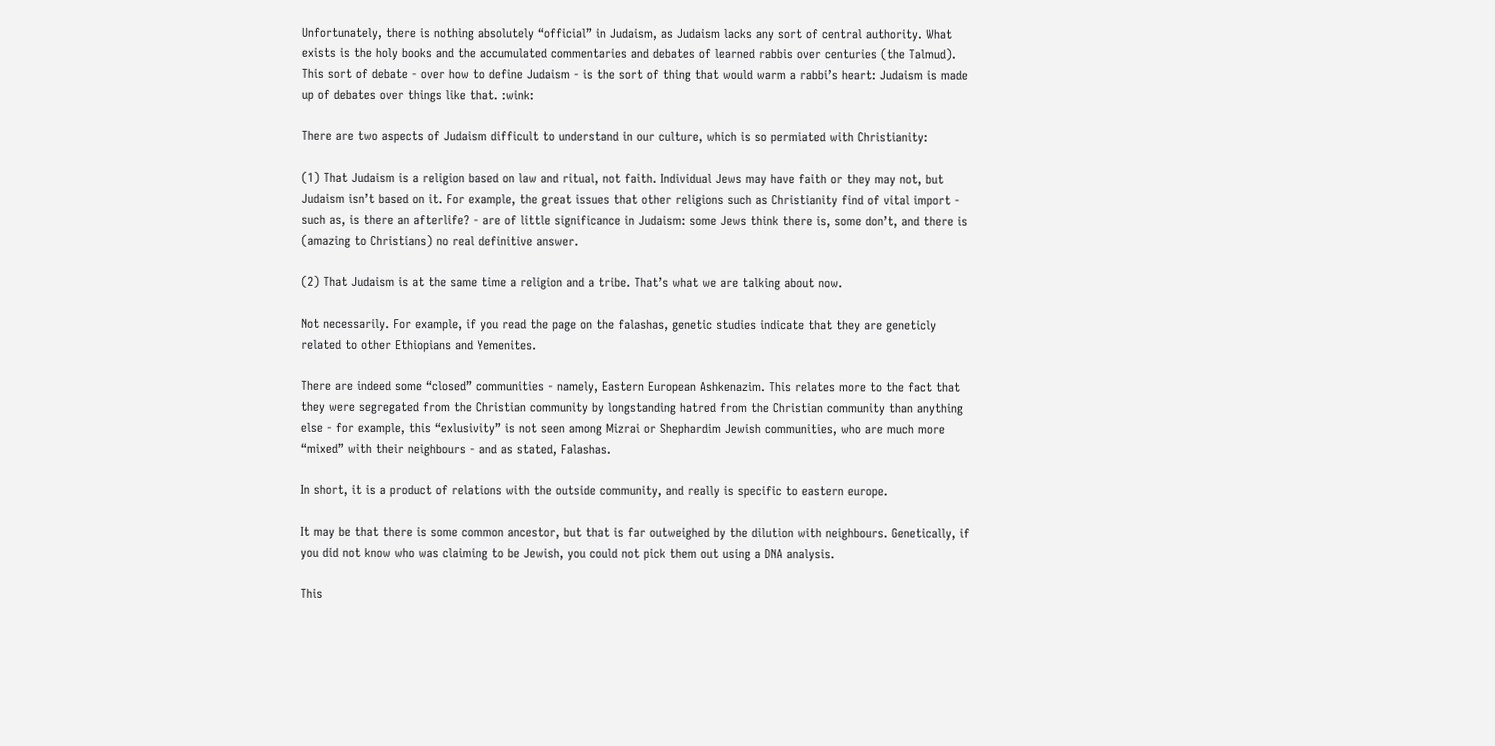Unfortunately, there is nothing absolutely “official” in Judaism, as Judaism lacks any sort of central authority. What exists is the holy books and the accumulated commentaries and debates of learned rabbis over centuries (the Talmud). This sort of debate - over how to define Judaism - is the sort of thing that would warm a rabbi’s heart: Judaism is made up of debates over things like that. :wink:

There are two aspects of Judaism difficult to understand in our culture, which is so permiated with Christianity:

(1) That Judaism is a religion based on law and ritual, not faith. Individual Jews may have faith or they may not, but Judaism isn’t based on it. For example, the great issues that other religions such as Christianity find of vital import - such as, is there an afterlife? - are of little significance in Judaism: some Jews think there is, some don’t, and there is (amazing to Christians) no real definitive answer.

(2) That Judaism is at the same time a religion and a tribe. That’s what we are talking about now.

Not necessarily. For example, if you read the page on the falashas, genetic studies indicate that they are geneticly related to other Ethiopians and Yemenites.

There are indeed some “closed” communities - namely, Eastern European Ashkenazim. This relates more to the fact that they were segregated from the Christian community by longstanding hatred from the Christian community than anything else - for example, this “exlusivity” is not seen among Mizrai or Shephardim Jewish communities, who are much more “mixed” with their neighbours - and as stated, Falashas.

In short, it is a product of relations with the outside community, and really is specific to eastern europe.

It may be that there is some common ancestor, but that is far outweighed by the dilution with neighbours. Genetically, if you did not know who was claiming to be Jewish, you could not pick them out using a DNA analysis.

This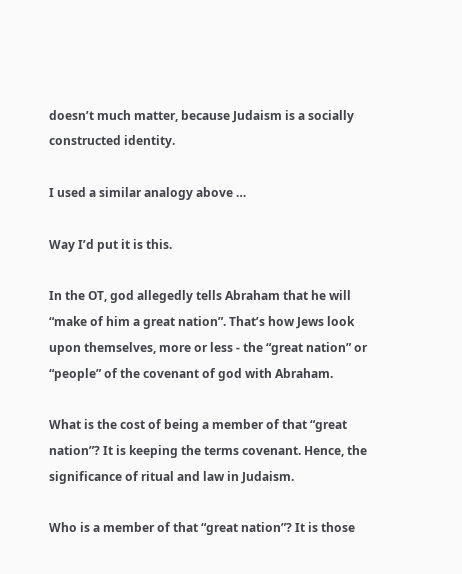doesn’t much matter, because Judaism is a socially constructed identity.

I used a similar analogy above …

Way I’d put it is this.

In the OT, god allegedly tells Abraham that he will “make of him a great nation”. That’s how Jews look upon themselves, more or less - the “great nation” or “people” of the covenant of god with Abraham.

What is the cost of being a member of that “great nation”? It is keeping the terms covenant. Hence, the significance of ritual and law in Judaism.

Who is a member of that “great nation”? It is those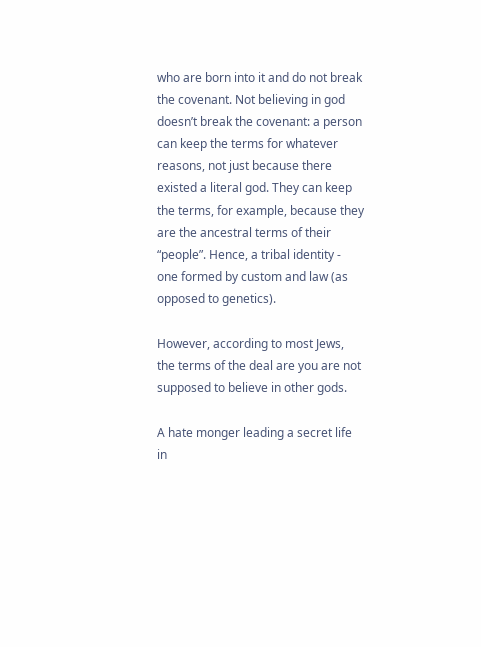who are born into it and do not break the covenant. Not believing in god doesn’t break the covenant: a person can keep the terms for whatever reasons, not just because there existed a literal god. They can keep the terms, for example, because they are the ancestral terms of their “people”. Hence, a tribal identity - one formed by custom and law (as opposed to genetics).

However, according to most Jews, the terms of the deal are you are not supposed to believe in other gods.

A hate monger leading a secret life in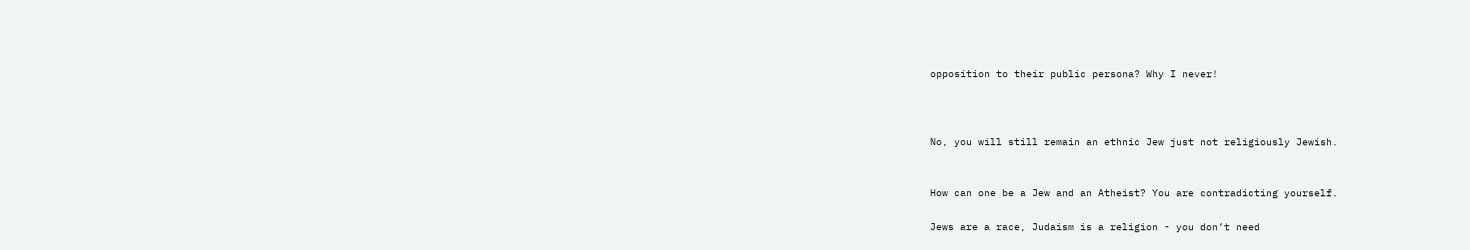opposition to their public persona? Why I never!



No, you will still remain an ethnic Jew just not religiously Jewish.


How can one be a Jew and an Atheist? You are contradicting yourself.

Jews are a race, Judaism is a religion - you don’t need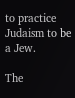to practice Judaism to be a Jew.

The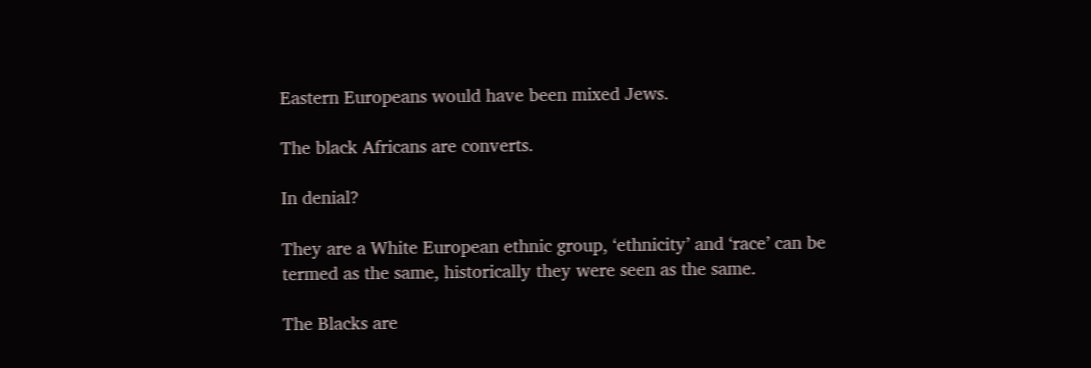Eastern Europeans would have been mixed Jews.

The black Africans are converts.

In denial?

They are a White European ethnic group, ‘ethnicity’ and ‘race’ can be termed as the same, historically they were seen as the same.

The Blacks are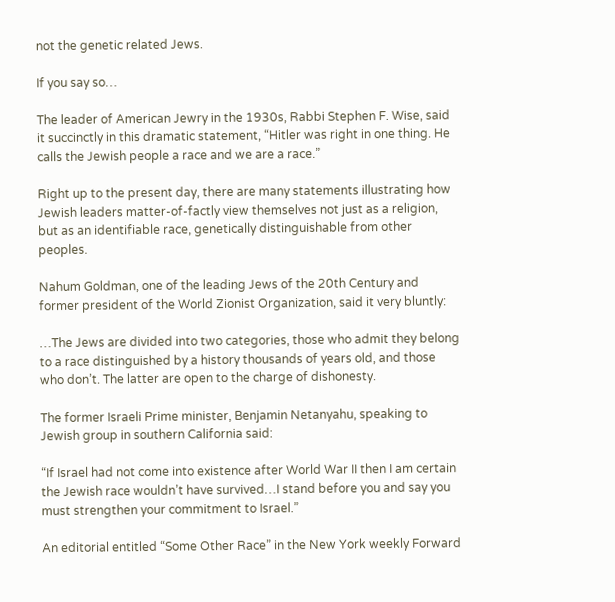not the genetic related Jews.

If you say so…

The leader of American Jewry in the 1930s, Rabbi Stephen F. Wise, said it succinctly in this dramatic statement, “Hitler was right in one thing. He calls the Jewish people a race and we are a race.”

Right up to the present day, there are many statements illustrating how Jewish leaders matter-of-factly view themselves not just as a religion, but as an identifiable race, genetically distinguishable from other peoples.

Nahum Goldman, one of the leading Jews of the 20th Century and former president of the World Zionist Organization, said it very bluntly:

…The Jews are divided into two categories, those who admit they belong to a race distinguished by a history thousands of years old, and those who don’t. The latter are open to the charge of dishonesty.

The former Israeli Prime minister, Benjamin Netanyahu, speaking to Jewish group in southern California said:

“If Israel had not come into existence after World War II then I am certain the Jewish race wouldn’t have survived…I stand before you and say you must strengthen your commitment to Israel.”

An editorial entitled “Some Other Race” in the New York weekly Forward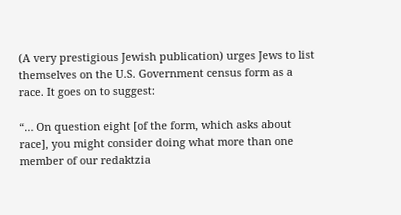(A very prestigious Jewish publication) urges Jews to list themselves on the U.S. Government census form as a race. It goes on to suggest:

“… On question eight [of the form, which asks about race], you might consider doing what more than one member of our redaktzia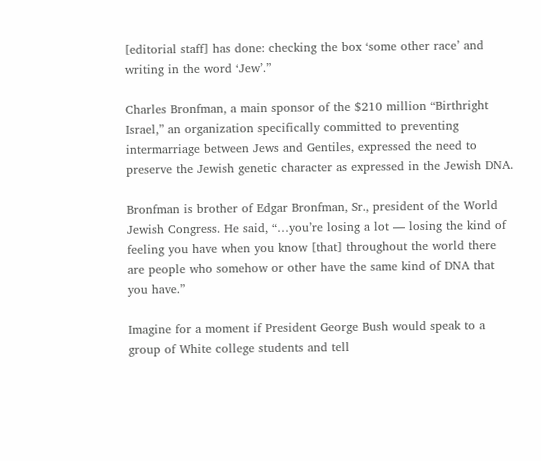[editorial staff] has done: checking the box ‘some other race’ and writing in the word ‘Jew’.”

Charles Bronfman, a main sponsor of the $210 million “Birthright Israel,” an organization specifically committed to preventing intermarriage between Jews and Gentiles, expressed the need to preserve the Jewish genetic character as expressed in the Jewish DNA.

Bronfman is brother of Edgar Bronfman, Sr., president of the World Jewish Congress. He said, “…you’re losing a lot — losing the kind of feeling you have when you know [that] throughout the world there are people who somehow or other have the same kind of DNA that you have.”

Imagine for a moment if President George Bush would speak to a group of White college students and tell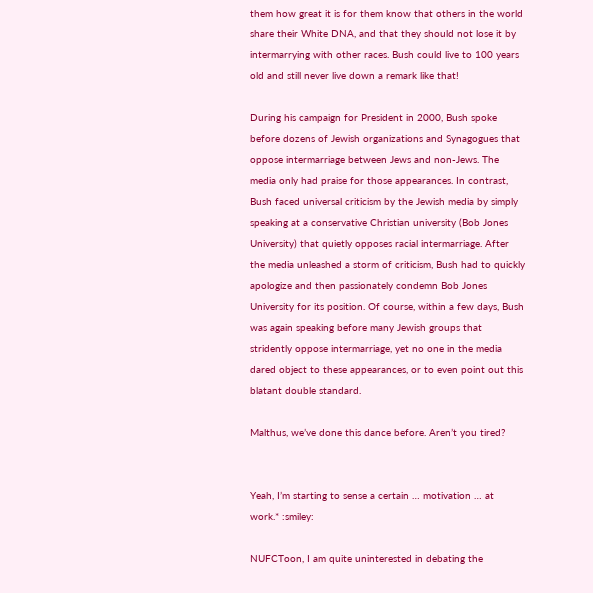them how great it is for them know that others in the world share their White DNA, and that they should not lose it by intermarrying with other races. Bush could live to 100 years old and still never live down a remark like that!

During his campaign for President in 2000, Bush spoke before dozens of Jewish organizations and Synagogues that oppose intermarriage between Jews and non-Jews. The media only had praise for those appearances. In contrast, Bush faced universal criticism by the Jewish media by simply speaking at a conservative Christian university (Bob Jones University) that quietly opposes racial intermarriage. After the media unleashed a storm of criticism, Bush had to quickly apologize and then passionately condemn Bob Jones University for its position. Of course, within a few days, Bush was again speaking before many Jewish groups that stridently oppose intermarriage, yet no one in the media dared object to these appearances, or to even point out this blatant double standard.

Malthus, we’ve done this dance before. Aren’t you tired?


Yeah, I’m starting to sense a certain … motivation … at work.* :smiley:

NUFCToon, I am quite uninterested in debating the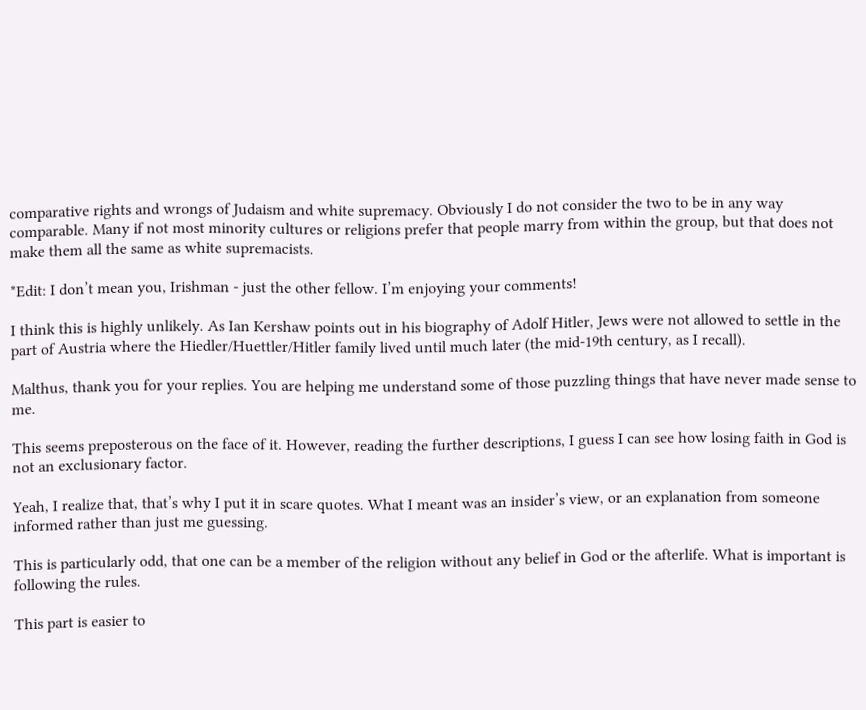comparative rights and wrongs of Judaism and white supremacy. Obviously I do not consider the two to be in any way comparable. Many if not most minority cultures or religions prefer that people marry from within the group, but that does not make them all the same as white supremacists.

*Edit: I don’t mean you, Irishman - just the other fellow. I’m enjoying your comments!

I think this is highly unlikely. As Ian Kershaw points out in his biography of Adolf Hitler, Jews were not allowed to settle in the part of Austria where the Hiedler/Huettler/Hitler family lived until much later (the mid-19th century, as I recall).

Malthus, thank you for your replies. You are helping me understand some of those puzzling things that have never made sense to me.

This seems preposterous on the face of it. However, reading the further descriptions, I guess I can see how losing faith in God is not an exclusionary factor.

Yeah, I realize that, that’s why I put it in scare quotes. What I meant was an insider’s view, or an explanation from someone informed rather than just me guessing.

This is particularly odd, that one can be a member of the religion without any belief in God or the afterlife. What is important is following the rules.

This part is easier to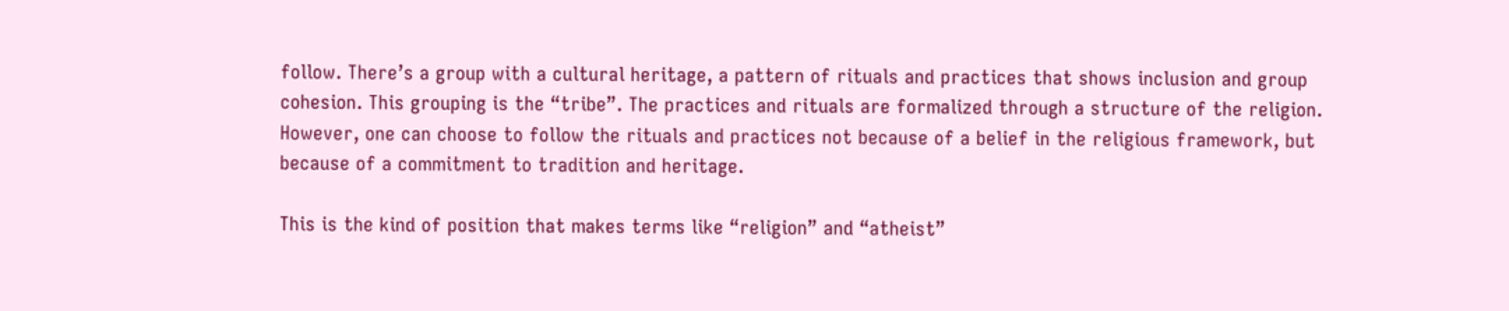follow. There’s a group with a cultural heritage, a pattern of rituals and practices that shows inclusion and group cohesion. This grouping is the “tribe”. The practices and rituals are formalized through a structure of the religion. However, one can choose to follow the rituals and practices not because of a belief in the religious framework, but because of a commitment to tradition and heritage.

This is the kind of position that makes terms like “religion” and “atheist”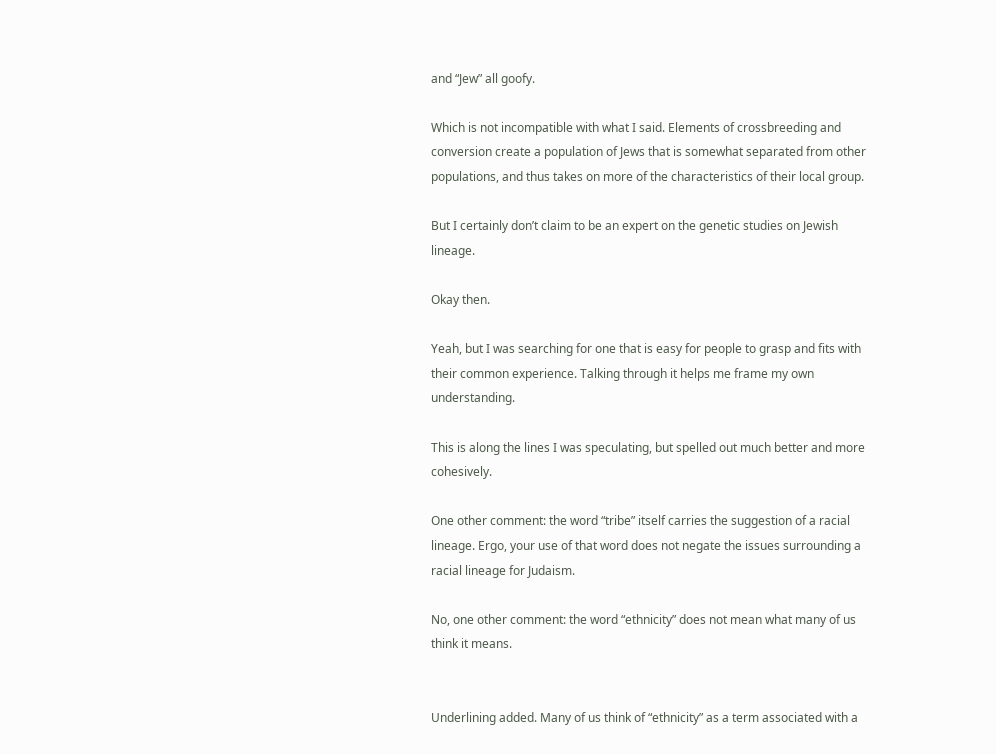and “Jew” all goofy.

Which is not incompatible with what I said. Elements of crossbreeding and conversion create a population of Jews that is somewhat separated from other populations, and thus takes on more of the characteristics of their local group.

But I certainly don’t claim to be an expert on the genetic studies on Jewish lineage.

Okay then.

Yeah, but I was searching for one that is easy for people to grasp and fits with their common experience. Talking through it helps me frame my own understanding.

This is along the lines I was speculating, but spelled out much better and more cohesively.

One other comment: the word “tribe” itself carries the suggestion of a racial lineage. Ergo, your use of that word does not negate the issues surrounding a racial lineage for Judaism.

No, one other comment: the word “ethnicity” does not mean what many of us think it means.


Underlining added. Many of us think of “ethnicity” as a term associated with a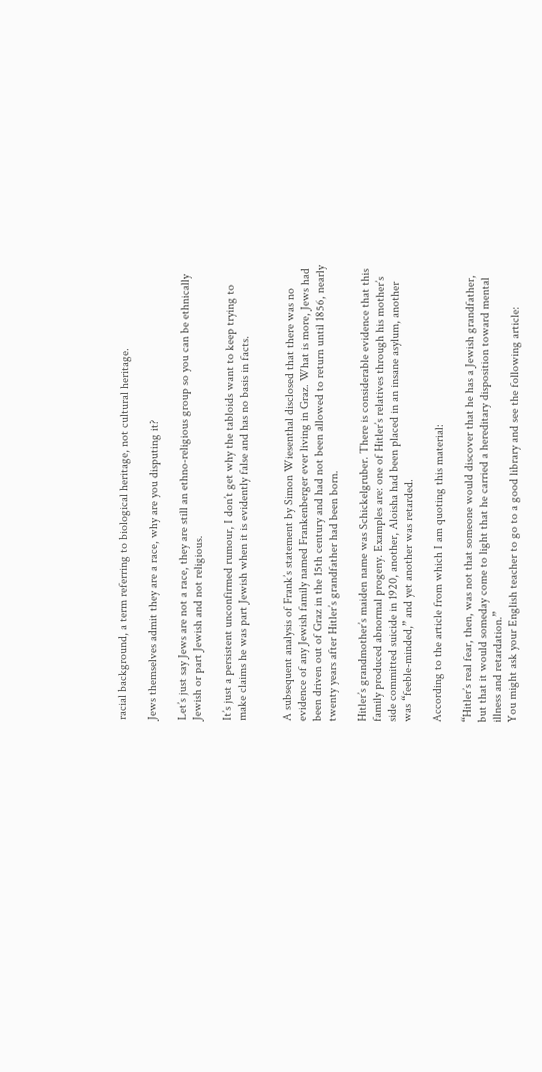racial background, a term referring to biological heritage, not cultural heritage.

Jews themselves admit they are a race, why are you disputing it?

Let’s just say Jews are not a race, they are still an ethno-religious group so you can be ethnically Jewish or part Jewish and not religious.

It’s just a persistent unconfirmed rumour, I don’t get why the tabloids want to keep trying to make claims he was part Jewish when it is evidently false and has no basis in facts.


A subsequent analysis of Frank’s statement by Simon Wiesenthal disclosed that there was no evidence of any Jewish family named Frankenberger ever living in Graz. What is more, Jews had been driven out of Graz in the 15th century and had not been allowed to return until 1856, nearly twenty years after Hitler’s grandfather had been born.

Hitler’s grandmother’s maiden name was Schickelgruber. There is considerable evidence that this family produced abnormal progeny. Examples are: one of Hitler’s relatives through his mother’s side committed suicide in 1920, another, Aloisha had been placed in an insane asylum, another was “feeble-minded,” and yet another was retarded.

According to the article from which I am quoting this material:

“Hitler’s real fear, then, was not that someone would discover that he has a Jewish grandfather, but that it would someday come to light that he carried a hereditary disposition toward mental illness and retardation.”
You might ask your English teacher to go to a good library and see the following article: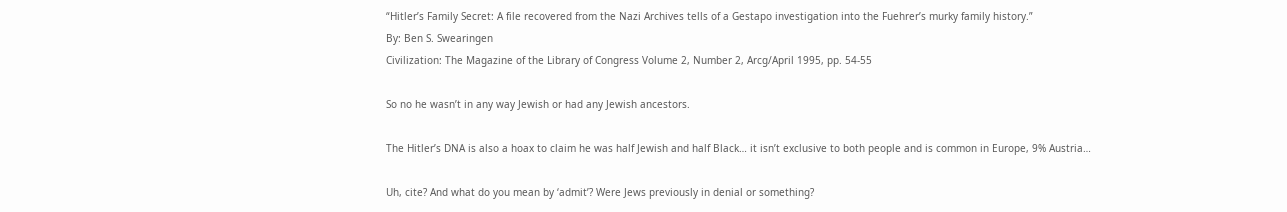“Hitler’s Family Secret: A file recovered from the Nazi Archives tells of a Gestapo investigation into the Fuehrer’s murky family history.”
By: Ben S. Swearingen
Civilization: The Magazine of the Library of Congress Volume 2, Number 2, Arcg/April 1995, pp. 54-55

So no he wasn’t in any way Jewish or had any Jewish ancestors.

The Hitler’s DNA is also a hoax to claim he was half Jewish and half Black… it isn’t exclusive to both people and is common in Europe, 9% Austria…

Uh, cite? And what do you mean by ‘admit’? Were Jews previously in denial or something?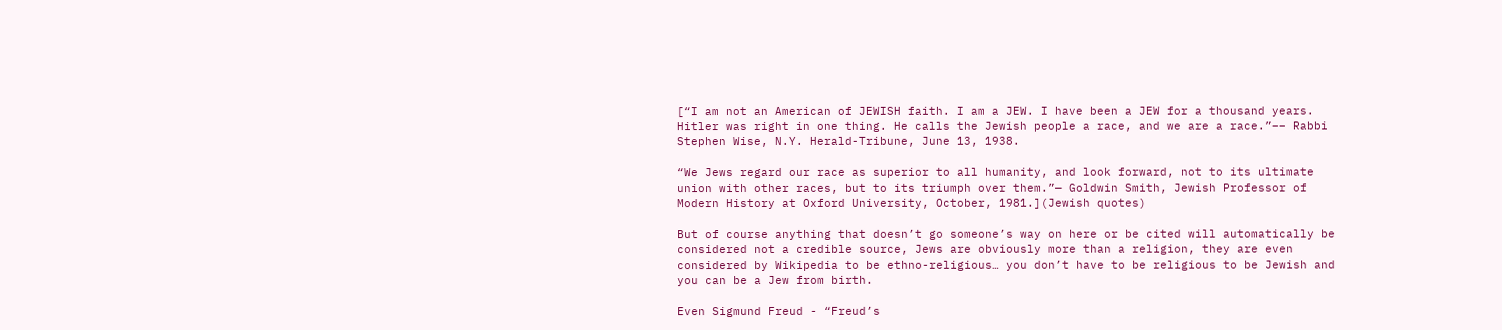[“I am not an American of JEWISH faith. I am a JEW. I have been a JEW for a thousand years. Hitler was right in one thing. He calls the Jewish people a race, and we are a race.”–– Rabbi Stephen Wise, N.Y. Herald-Tribune, June 13, 1938.

“We Jews regard our race as superior to all humanity, and look forward, not to its ultimate union with other races, but to its triumph over them.”— Goldwin Smith, Jewish Professor of Modern History at Oxford University, October, 1981.](Jewish quotes)

But of course anything that doesn’t go someone’s way on here or be cited will automatically be considered not a credible source, Jews are obviously more than a religion, they are even considered by Wikipedia to be ethno-religious… you don’t have to be religious to be Jewish and you can be a Jew from birth.

Even Sigmund Freud - “Freud’s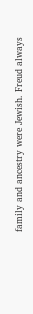family and ancestry were Jewish. Freud always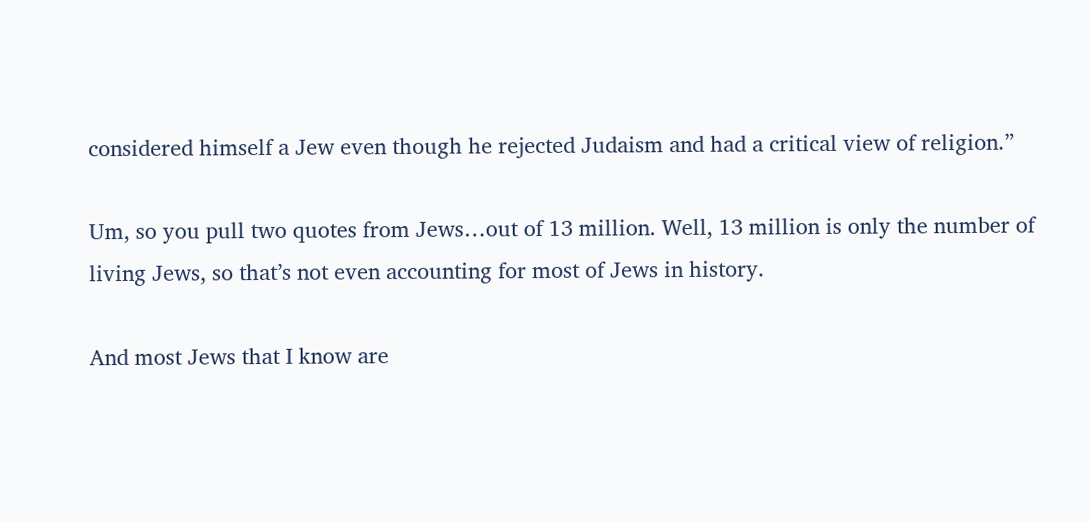considered himself a Jew even though he rejected Judaism and had a critical view of religion.”

Um, so you pull two quotes from Jews…out of 13 million. Well, 13 million is only the number of living Jews, so that’s not even accounting for most of Jews in history.

And most Jews that I know are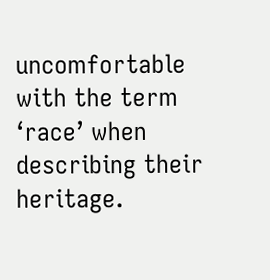uncomfortable with the term ‘race’ when describing their heritage.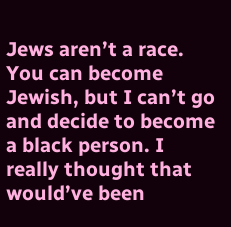Jews aren’t a race. You can become Jewish, but I can’t go and decide to become a black person. I really thought that would’ve been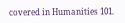covered in Humanities 101.